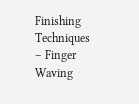Finishing Techniques – Finger Waving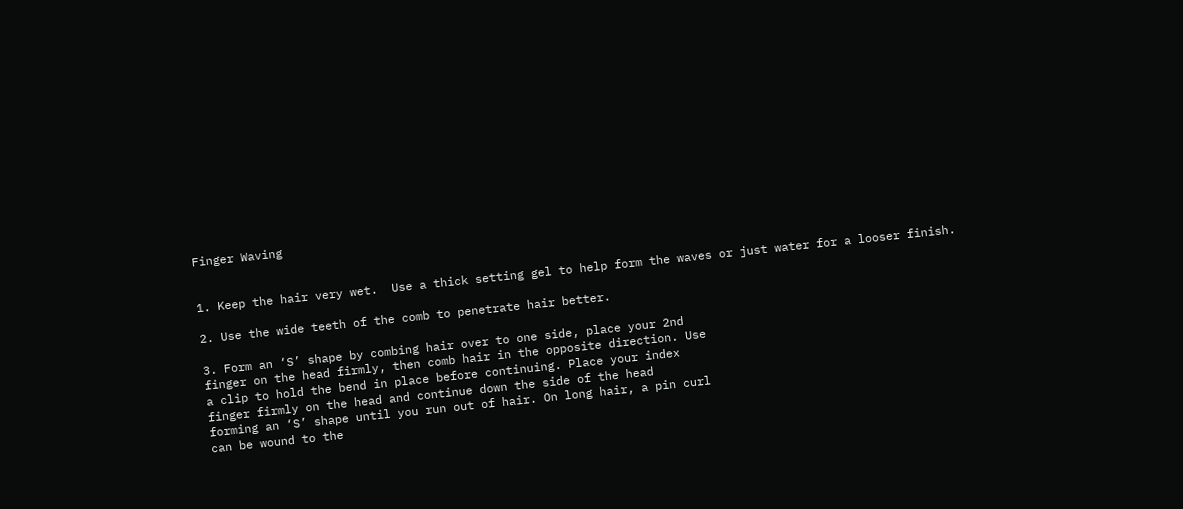Finger Waving


1. Keep the hair very wet.  Use a thick setting gel to help form the waves or just water for a looser finish.

2. Use the wide teeth of the comb to penetrate hair better.

3. Form an ‘S’ shape by combing hair over to one side, place your 2nd
finger on the head firmly, then comb hair in the opposite direction. Use
a clip to hold the bend in place before continuing. Place your index
finger firmly on the head and continue down the side of the head
forming an ‘S’ shape until you run out of hair. On long hair, a pin curl
can be wound to the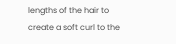lengths of the hair to create a soft curl to the